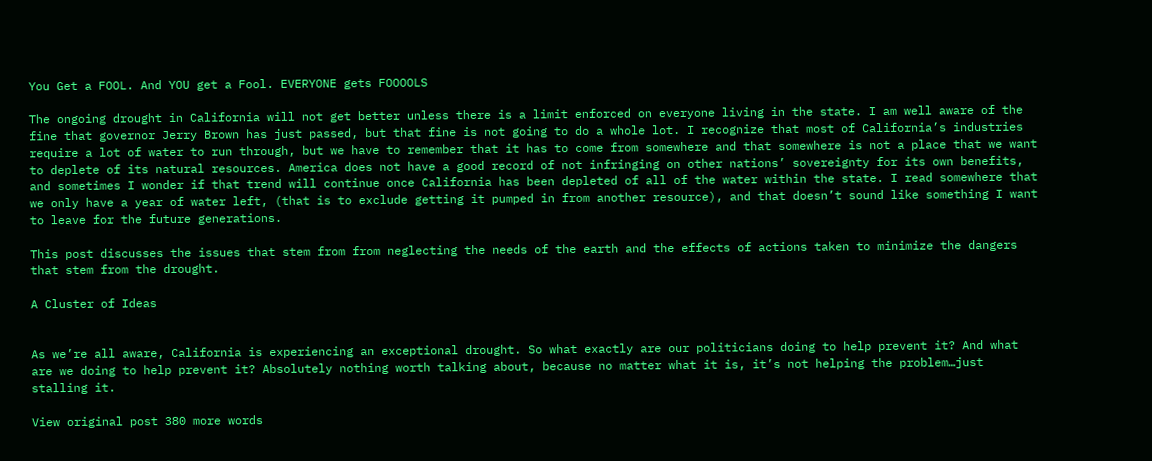You Get a FOOL. And YOU get a Fool. EVERYONE gets FOOOOLS

The ongoing drought in California will not get better unless there is a limit enforced on everyone living in the state. I am well aware of the fine that governor Jerry Brown has just passed, but that fine is not going to do a whole lot. I recognize that most of California’s industries require a lot of water to run through, but we have to remember that it has to come from somewhere and that somewhere is not a place that we want to deplete of its natural resources. America does not have a good record of not infringing on other nations’ sovereignty for its own benefits, and sometimes I wonder if that trend will continue once California has been depleted of all of the water within the state. I read somewhere that we only have a year of water left, (that is to exclude getting it pumped in from another resource), and that doesn’t sound like something I want to leave for the future generations.

This post discusses the issues that stem from from neglecting the needs of the earth and the effects of actions taken to minimize the dangers that stem from the drought.

A Cluster of Ideas


As we’re all aware, California is experiencing an exceptional drought. So what exactly are our politicians doing to help prevent it? And what are we doing to help prevent it? Absolutely nothing worth talking about, because no matter what it is, it’s not helping the problem…just stalling it.

View original post 380 more words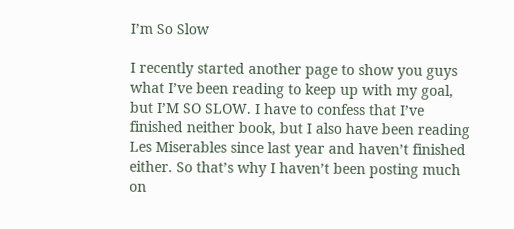I’m So Slow

I recently started another page to show you guys what I’ve been reading to keep up with my goal, but I’M SO SLOW. I have to confess that I’ve finished neither book, but I also have been reading Les Miserables since last year and haven’t finished either. So that’s why I haven’t been posting much on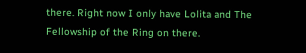there. Right now I only have Lolita and The Fellowship of the Ring on there.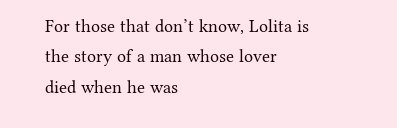For those that don’t know, Lolita is the story of a man whose lover died when he was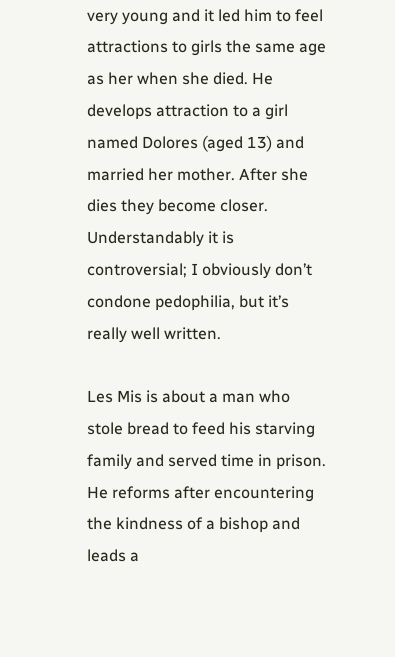very young and it led him to feel attractions to girls the same age as her when she died. He develops attraction to a girl named Dolores (aged 13) and married her mother. After she dies they become closer. Understandably it is controversial; I obviously don’t condone pedophilia, but it’s really well written.

Les Mis is about a man who stole bread to feed his starving family and served time in prison. He reforms after encountering the kindness of a bishop and leads a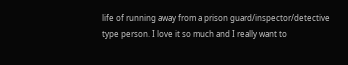life of running away from a prison guard/inspector/detective type person. I love it so much and I really want to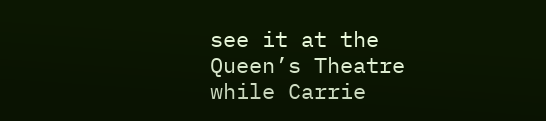see it at the Queen’s Theatre while Carrie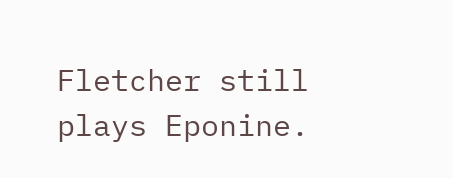Fletcher still plays Eponine.